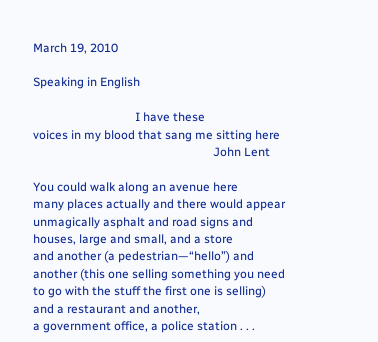March 19, 2010

Speaking in English

                                  I have these
voices in my blood that sang me sitting here
                                                            John Lent

You could walk along an avenue here
many places actually and there would appear
unmagically asphalt and road signs and
houses, large and small, and a store
and another (a pedestrian—“hello”) and
another (this one selling something you need
to go with the stuff the first one is selling)
and a restaurant and another,
a government office, a police station . . .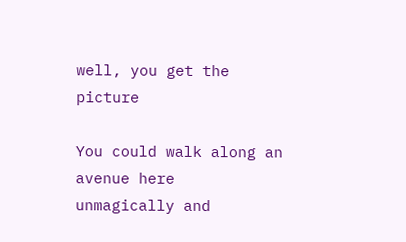well, you get the picture

You could walk along an avenue here
unmagically and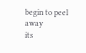begin to peel away
its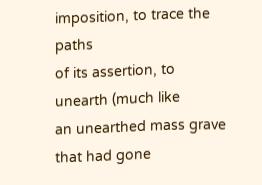imposition, to trace the paths
of its assertion, to unearth (much like
an unearthed mass grave that had gone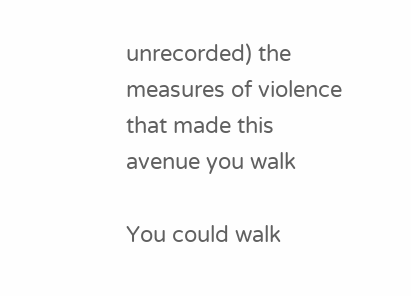unrecorded) the measures of violence
that made this avenue you walk

You could walk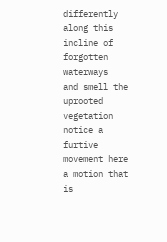differently along this
incline of forgotten waterways
and smell the uprooted vegetation
notice a furtive movement here
a motion that is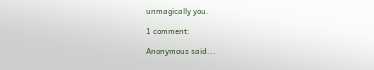unmagically you.

1 comment:

Anonymous said...